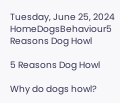Tuesday, June 25, 2024
HomeDogsBehaviour5 Reasons Dog Howl

5 Reasons Dog Howl

Why do dogs howl?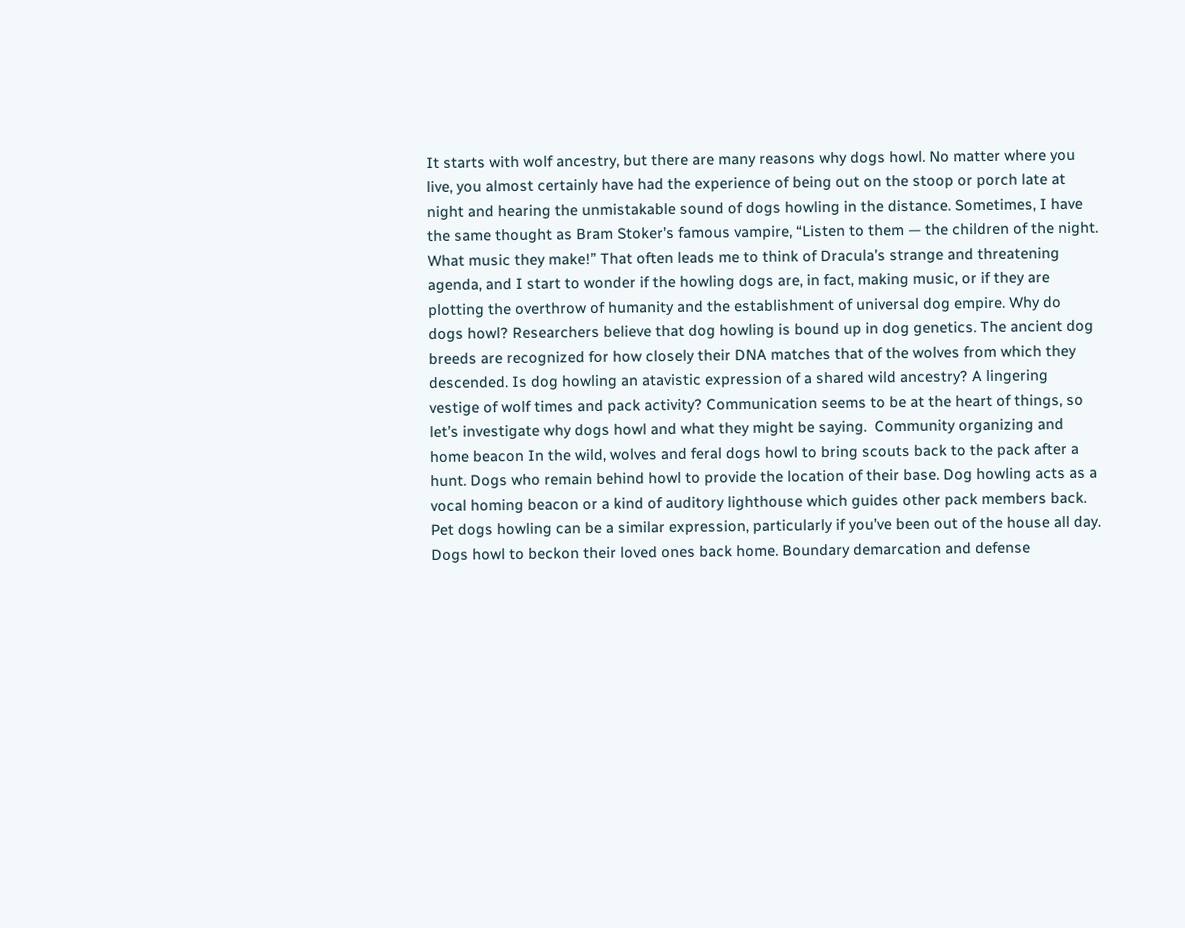It starts with wolf ancestry, but there are many reasons why dogs howl. No matter where you live, you almost certainly have had the experience of being out on the stoop or porch late at night and hearing the unmistakable sound of dogs howling in the distance. Sometimes, I have the same thought as Bram Stoker’s famous vampire, “Listen to them — the children of the night. What music they make!” That often leads me to think of Dracula’s strange and threatening agenda, and I start to wonder if the howling dogs are, in fact, making music, or if they are plotting the overthrow of humanity and the establishment of universal dog empire. Why do dogs howl? Researchers believe that dog howling is bound up in dog genetics. The ancient dog breeds are recognized for how closely their DNA matches that of the wolves from which they descended. Is dog howling an atavistic expression of a shared wild ancestry? A lingering vestige of wolf times and pack activity? Communication seems to be at the heart of things, so let’s investigate why dogs howl and what they might be saying.  Community organizing and home beacon In the wild, wolves and feral dogs howl to bring scouts back to the pack after a hunt. Dogs who remain behind howl to provide the location of their base. Dog howling acts as a vocal homing beacon or a kind of auditory lighthouse which guides other pack members back. Pet dogs howling can be a similar expression, particularly if you’ve been out of the house all day. Dogs howl to beckon their loved ones back home. Boundary demarcation and defense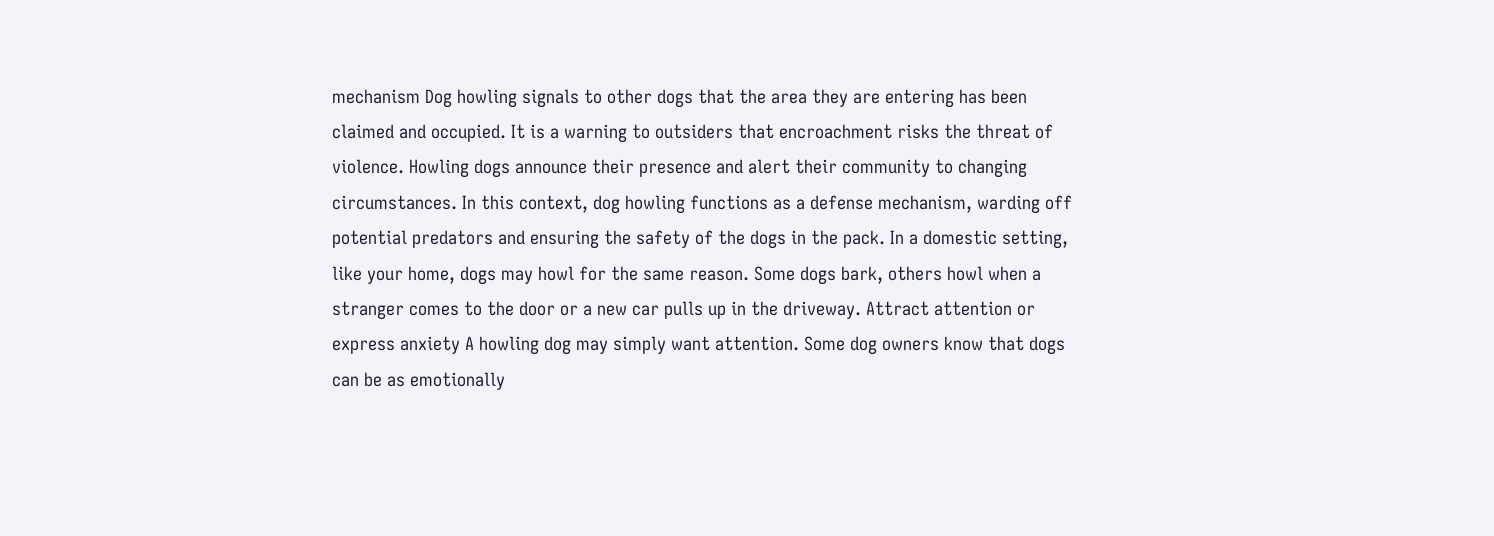mechanism Dog howling signals to other dogs that the area they are entering has been claimed and occupied. It is a warning to outsiders that encroachment risks the threat of violence. Howling dogs announce their presence and alert their community to changing circumstances. In this context, dog howling functions as a defense mechanism, warding off potential predators and ensuring the safety of the dogs in the pack. In a domestic setting, like your home, dogs may howl for the same reason. Some dogs bark, others howl when a stranger comes to the door or a new car pulls up in the driveway. Attract attention or express anxiety A howling dog may simply want attention. Some dog owners know that dogs can be as emotionally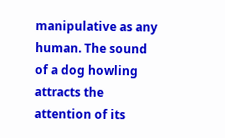manipulative as any human. The sound of a dog howling attracts the attention of its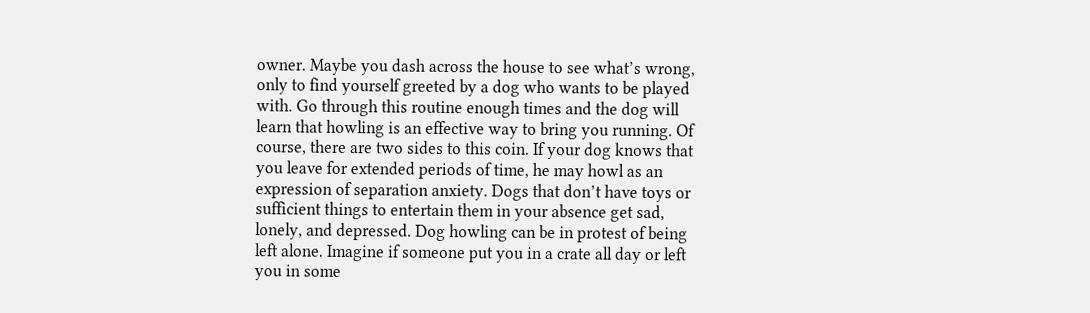owner. Maybe you dash across the house to see what’s wrong, only to find yourself greeted by a dog who wants to be played with. Go through this routine enough times and the dog will learn that howling is an effective way to bring you running. Of course, there are two sides to this coin. If your dog knows that you leave for extended periods of time, he may howl as an expression of separation anxiety. Dogs that don’t have toys or sufficient things to entertain them in your absence get sad, lonely, and depressed. Dog howling can be in protest of being left alone. Imagine if someone put you in a crate all day or left you in some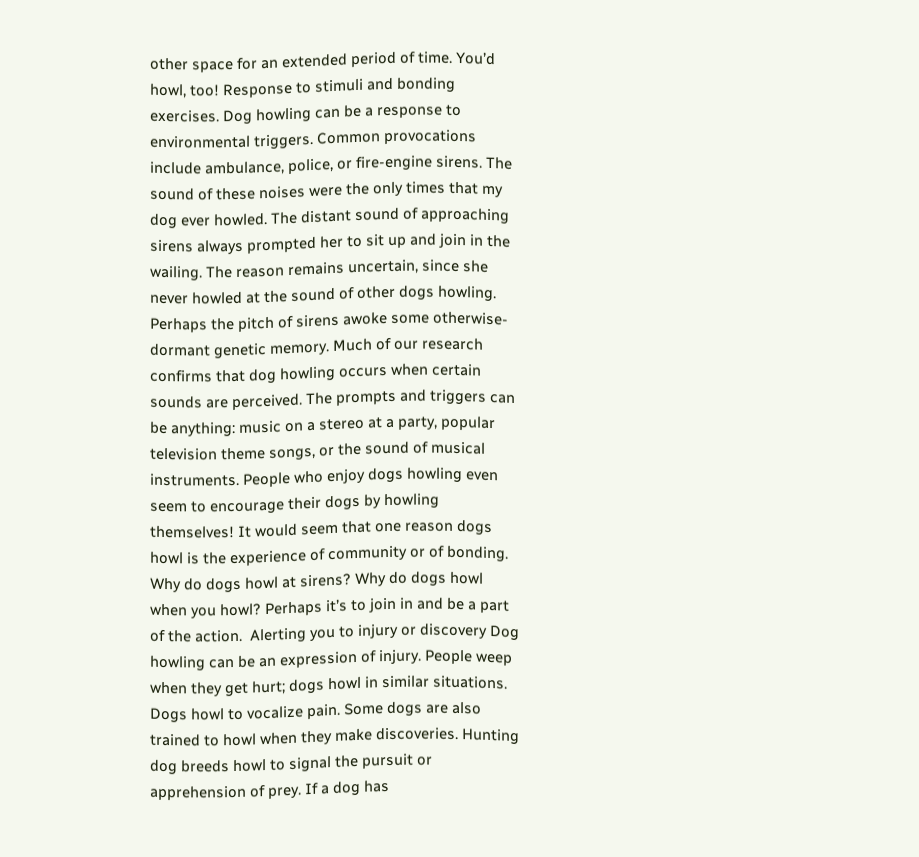other space for an extended period of time. You’d howl, too! Response to stimuli and bonding exercises. Dog howling can be a response to environmental triggers. Common provocations include ambulance, police, or fire-engine sirens. The sound of these noises were the only times that my dog ever howled. The distant sound of approaching sirens always prompted her to sit up and join in the wailing. The reason remains uncertain, since she never howled at the sound of other dogs howling. Perhaps the pitch of sirens awoke some otherwise-dormant genetic memory. Much of our research confirms that dog howling occurs when certain sounds are perceived. The prompts and triggers can be anything: music on a stereo at a party, popular television theme songs, or the sound of musical instruments. People who enjoy dogs howling even seem to encourage their dogs by howling themselves! It would seem that one reason dogs howl is the experience of community or of bonding. Why do dogs howl at sirens? Why do dogs howl when you howl? Perhaps it’s to join in and be a part of the action.  Alerting you to injury or discovery Dog howling can be an expression of injury. People weep when they get hurt; dogs howl in similar situations. Dogs howl to vocalize pain. Some dogs are also trained to howl when they make discoveries. Hunting dog breeds howl to signal the pursuit or apprehension of prey. If a dog has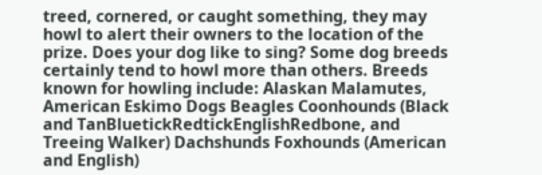treed, cornered, or caught something, they may howl to alert their owners to the location of the prize. Does your dog like to sing? Some dog breeds certainly tend to howl more than others. Breeds known for howling include: Alaskan Malamutes, American Eskimo Dogs Beagles Coonhounds (Black and TanBluetickRedtickEnglishRedbone, and Treeing Walker) Dachshunds Foxhounds (American and English)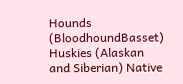Hounds (BloodhoundBasset) Huskies (Alaskan and Siberian) Native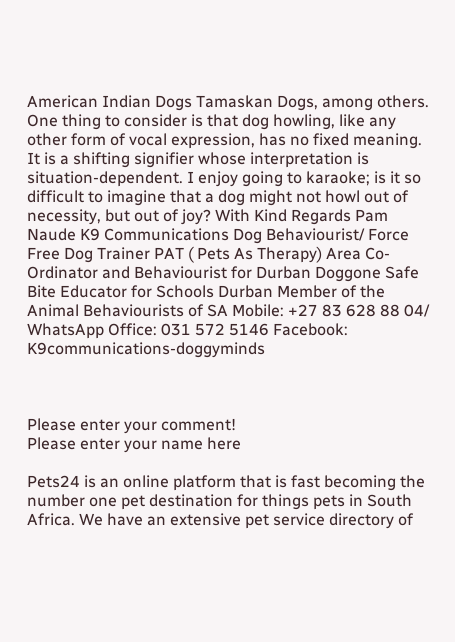American Indian Dogs Tamaskan Dogs, among others. One thing to consider is that dog howling, like any other form of vocal expression, has no fixed meaning. It is a shifting signifier whose interpretation is situation-dependent. I enjoy going to karaoke; is it so difficult to imagine that a dog might not howl out of necessity, but out of joy? With Kind Regards Pam Naude K9 Communications Dog Behaviourist/ Force Free Dog Trainer PAT ( Pets As Therapy) Area Co-Ordinator and Behaviourist for Durban Doggone Safe Bite Educator for Schools Durban Member of the Animal Behaviourists of SA Mobile: +27 83 628 88 04/ WhatsApp Office: 031 572 5146 Facebook: K9communications-doggyminds



Please enter your comment!
Please enter your name here

Pets24 is an online platform that is fast becoming the number one pet destination for things pets in South Africa. We have an extensive pet service directory of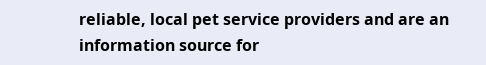reliable, local pet service providers and are an information source for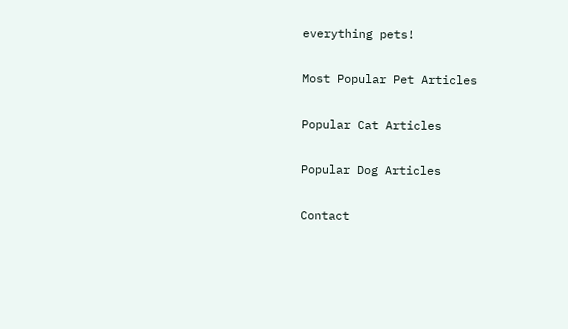everything pets!

Most Popular Pet Articles

Popular Cat Articles

Popular Dog Articles

Contact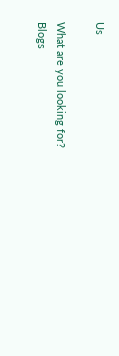Us

What are you looking for?
Blogs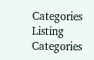Categories
Listing Categories